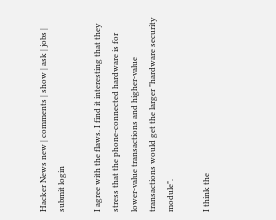Hacker News new | comments | show | ask | jobs | submit login

I agree with the flaws. I find it interesting that they stress that the phone-connected hardware is for lower-value transactions and higher-value transactions would get the larger "hardware security module".

I think the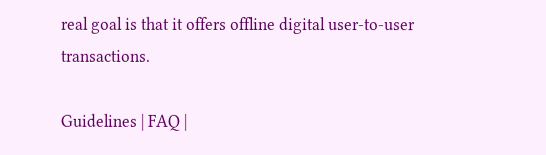real goal is that it offers offline digital user-to-user transactions.

Guidelines | FAQ |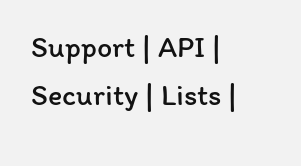Support | API | Security | Lists |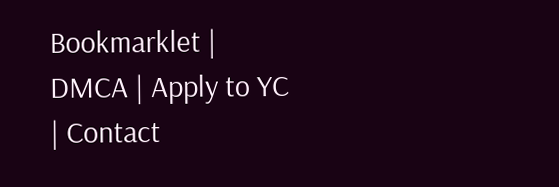Bookmarklet | DMCA | Apply to YC | Contact